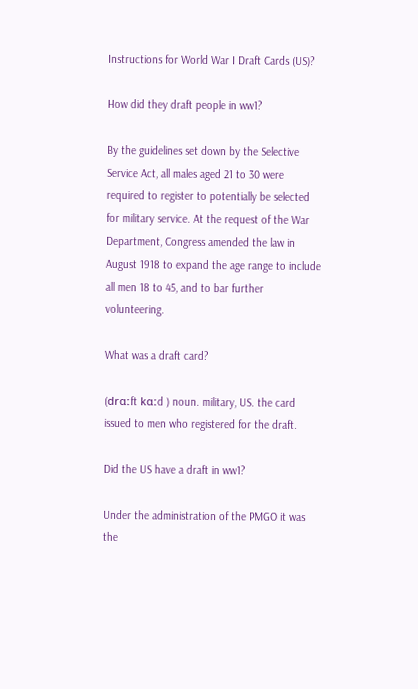Instructions for World War I Draft Cards (US)?

How did they draft people in ww1?

By the guidelines set down by the Selective Service Act, all males aged 21 to 30 were required to register to potentially be selected for military service. At the request of the War Department, Congress amended the law in August 1918 to expand the age range to include all men 18 to 45, and to bar further volunteering.

What was a draft card?

(drɑːft kɑːd ) noun. military, US. the card issued to men who registered for the draft.

Did the US have a draft in ww1?

Under the administration of the PMGO it was the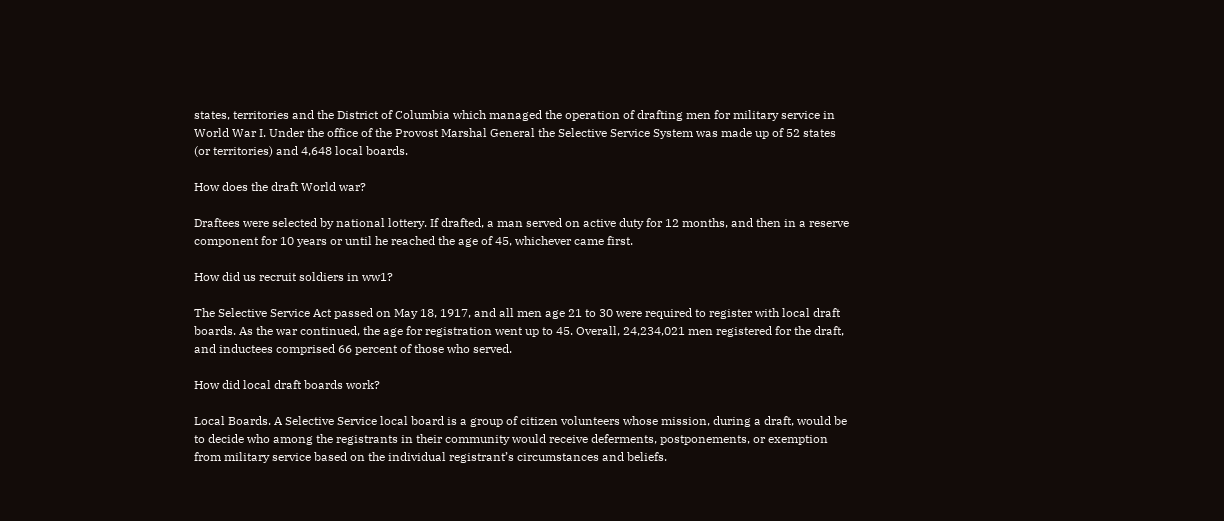states, territories and the District of Columbia which managed the operation of drafting men for military service in World War I. Under the office of the Provost Marshal General the Selective Service System was made up of 52 states (or territories) and 4,648 local boards.

How does the draft World war?

Draftees were selected by national lottery. If drafted, a man served on active duty for 12 months, and then in a reserve component for 10 years or until he reached the age of 45, whichever came first.

How did us recruit soldiers in ww1?

The Selective Service Act passed on May 18, 1917, and all men age 21 to 30 were required to register with local draft boards. As the war continued, the age for registration went up to 45. Overall, 24,234,021 men registered for the draft, and inductees comprised 66 percent of those who served.

How did local draft boards work?

Local Boards. A Selective Service local board is a group of citizen volunteers whose mission, during a draft, would be to decide who among the registrants in their community would receive deferments, postponements, or exemption from military service based on the individual registrant’s circumstances and beliefs.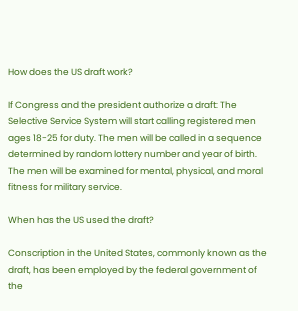How does the US draft work?

If Congress and the president authorize a draft: The Selective Service System will start calling registered men ages 18-25 for duty. The men will be called in a sequence determined by random lottery number and year of birth. The men will be examined for mental, physical, and moral fitness for military service.

When has the US used the draft?

Conscription in the United States, commonly known as the draft, has been employed by the federal government of the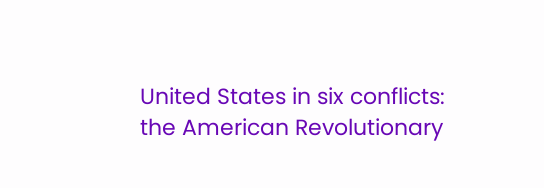United States in six conflicts: the American Revolutionary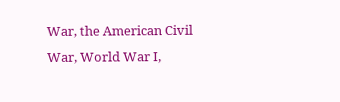War, the American Civil War, World War I,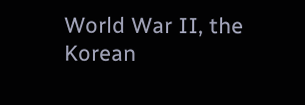World War II, the Korean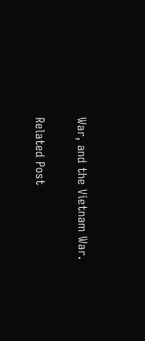War, and the Vietnam War.

Related Post